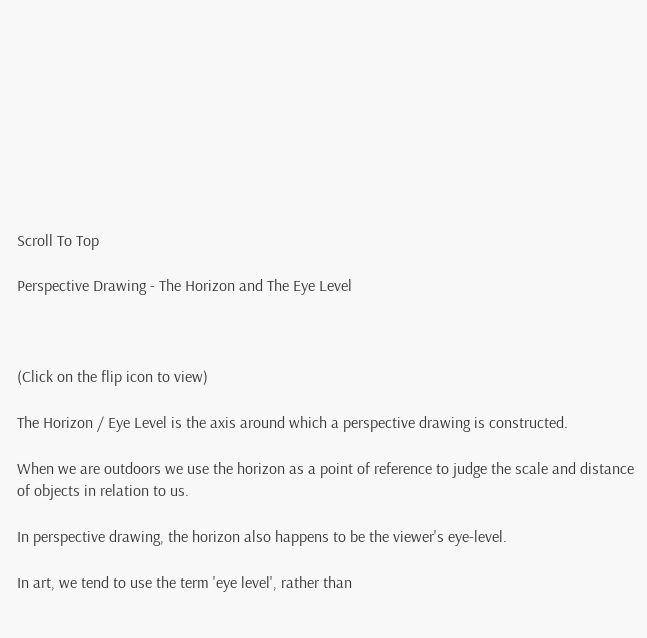Scroll To Top

Perspective Drawing - The Horizon and The Eye Level



(Click on the flip icon to view)

The Horizon / Eye Level is the axis around which a perspective drawing is constructed.

When we are outdoors we use the horizon as a point of reference to judge the scale and distance of objects in relation to us.

In perspective drawing, the horizon also happens to be the viewer's eye-level.

In art, we tend to use the term 'eye level', rather than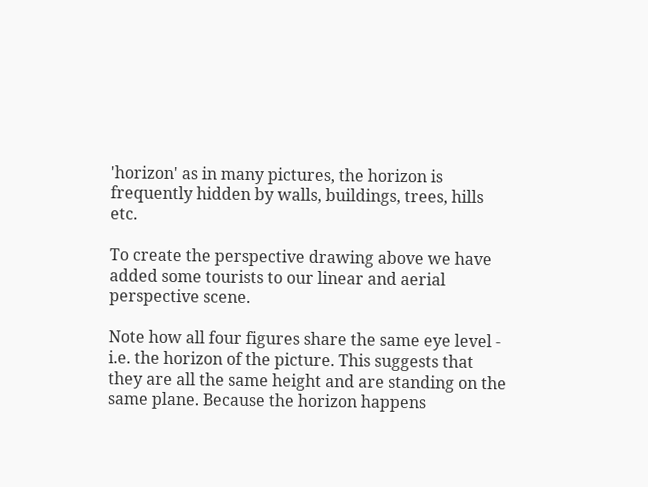'horizon' as in many pictures, the horizon is frequently hidden by walls, buildings, trees, hills etc.

To create the perspective drawing above we have added some tourists to our linear and aerial perspective scene.

Note how all four figures share the same eye level - i.e. the horizon of the picture. This suggests that they are all the same height and are standing on the same plane. Because the horizon happens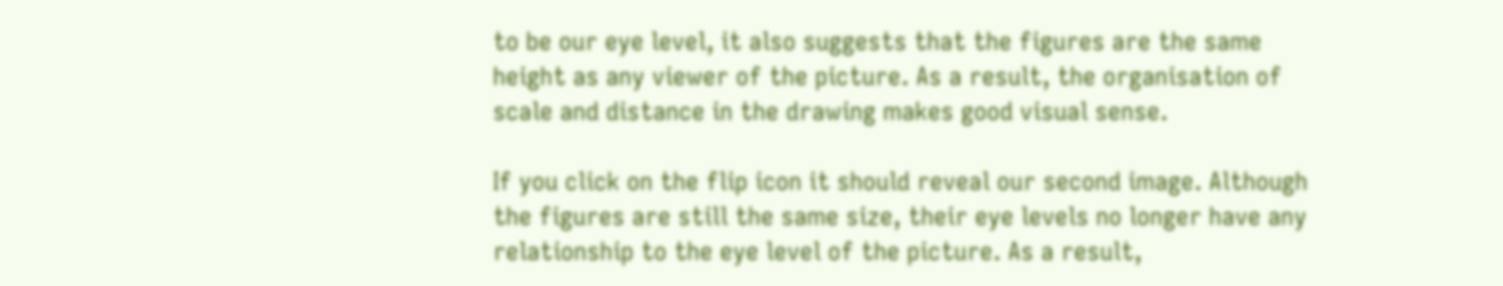to be our eye level, it also suggests that the figures are the same height as any viewer of the picture. As a result, the organisation of scale and distance in the drawing makes good visual sense.

If you click on the flip icon it should reveal our second image. Although the figures are still the same size, their eye levels no longer have any relationship to the eye level of the picture. As a result,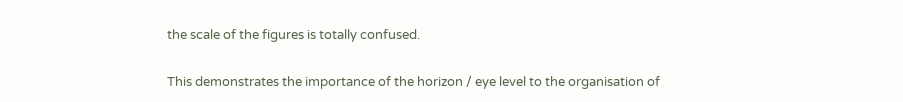the scale of the figures is totally confused.

This demonstrates the importance of the horizon / eye level to the organisation of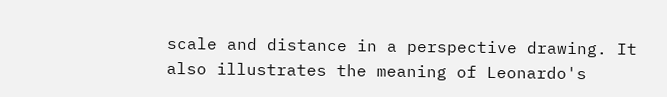scale and distance in a perspective drawing. It also illustrates the meaning of Leonardo's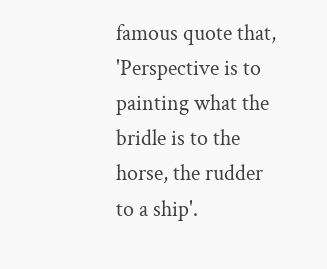famous quote that, 'Perspective is to painting what the bridle is to the horse, the rudder to a ship'.